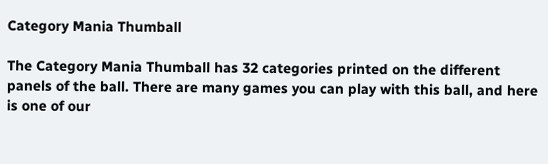Category Mania Thumball

The Category Mania Thumball has 32 categories printed on the different panels of the ball. There are many games you can play with this ball, and here is one of our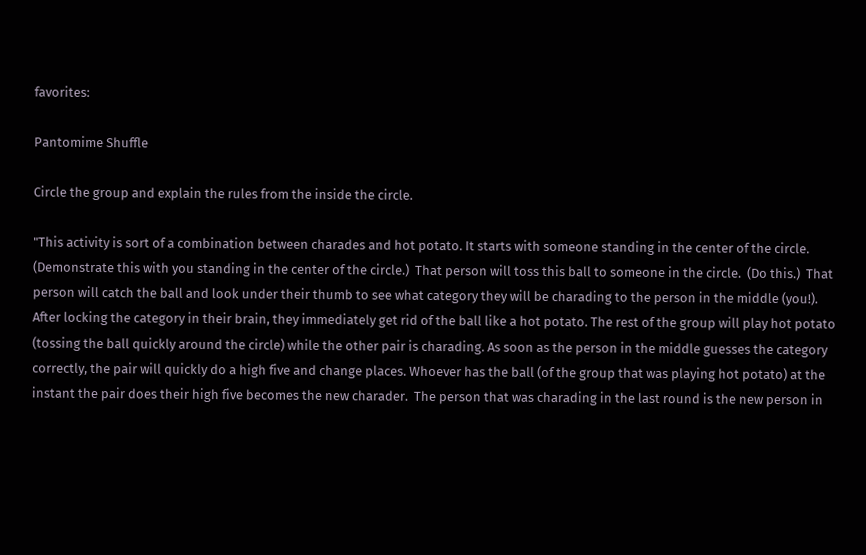favorites:

Pantomime Shuffle

Circle the group and explain the rules from the inside the circle.

"This activity is sort of a combination between charades and hot potato. It starts with someone standing in the center of the circle. (Demonstrate this with you standing in the center of the circle.)  That person will toss this ball to someone in the circle.  (Do this.)  That person will catch the ball and look under their thumb to see what category they will be charading to the person in the middle (you!). After locking the category in their brain, they immediately get rid of the ball like a hot potato. The rest of the group will play hot potato (tossing the ball quickly around the circle) while the other pair is charading. As soon as the person in the middle guesses the category correctly, the pair will quickly do a high five and change places. Whoever has the ball (of the group that was playing hot potato) at the instant the pair does their high five becomes the new charader.  The person that was charading in the last round is the new person in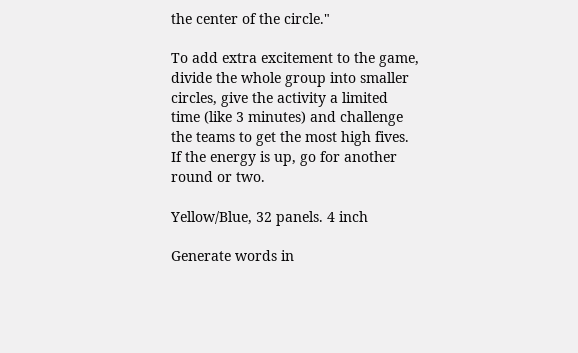the center of the circle."

To add extra excitement to the game, divide the whole group into smaller circles, give the activity a limited time (like 3 minutes) and challenge the teams to get the most high fives. If the energy is up, go for another round or two.

Yellow/Blue, 32 panels. 4 inch

Generate words in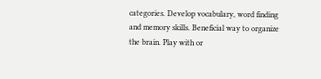categories. Develop vocabulary, word finding and memory skills. Beneficial way to organize the brain. Play with or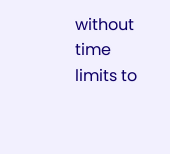without time limits to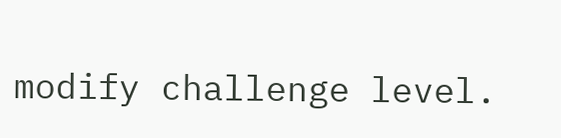modify challenge level.